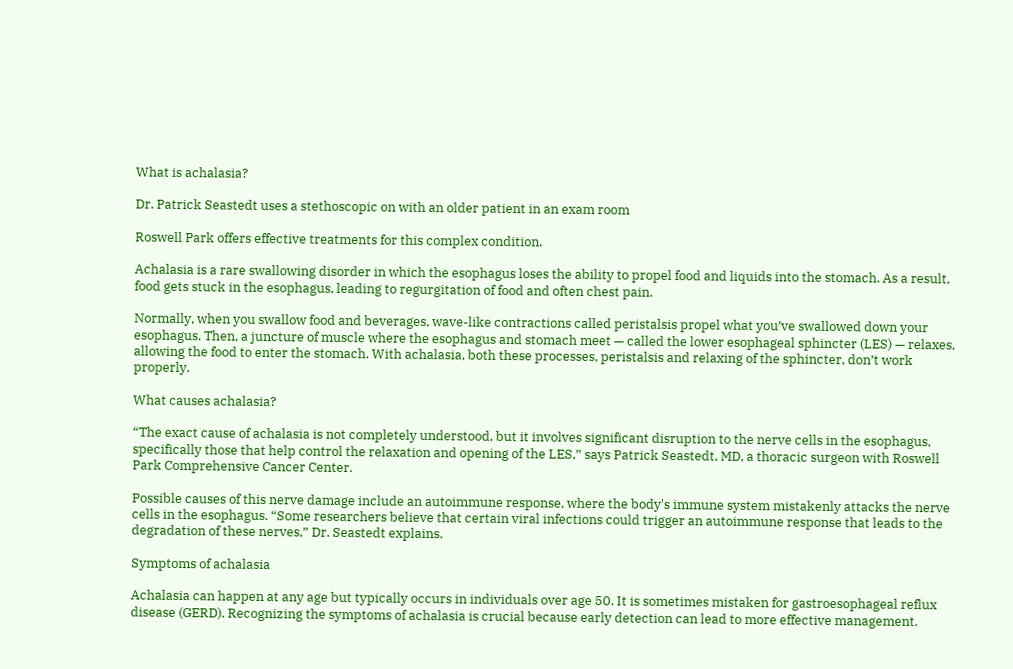What is achalasia?

Dr. Patrick Seastedt uses a stethoscopic on with an older patient in an exam room

Roswell Park offers effective treatments for this complex condition.

Achalasia is a rare swallowing disorder in which the esophagus loses the ability to propel food and liquids into the stomach. As a result, food gets stuck in the esophagus, leading to regurgitation of food and often chest pain.

Normally, when you swallow food and beverages, wave-like contractions called peristalsis propel what you’ve swallowed down your esophagus. Then, a juncture of muscle where the esophagus and stomach meet — called the lower esophageal sphincter (LES) — relaxes, allowing the food to enter the stomach. With achalasia, both these processes, peristalsis and relaxing of the sphincter, don’t work properly.

What causes achalasia?

“The exact cause of achalasia is not completely understood, but it involves significant disruption to the nerve cells in the esophagus, specifically those that help control the relaxation and opening of the LES,” says Patrick Seastedt, MD, a thoracic surgeon with Roswell Park Comprehensive Cancer Center.

Possible causes of this nerve damage include an autoimmune response, where the body's immune system mistakenly attacks the nerve cells in the esophagus. “Some researchers believe that certain viral infections could trigger an autoimmune response that leads to the degradation of these nerves,” Dr. Seastedt explains.

Symptoms of achalasia

Achalasia can happen at any age but typically occurs in individuals over age 50. It is sometimes mistaken for gastroesophageal reflux disease (GERD). Recognizing the symptoms of achalasia is crucial because early detection can lead to more effective management.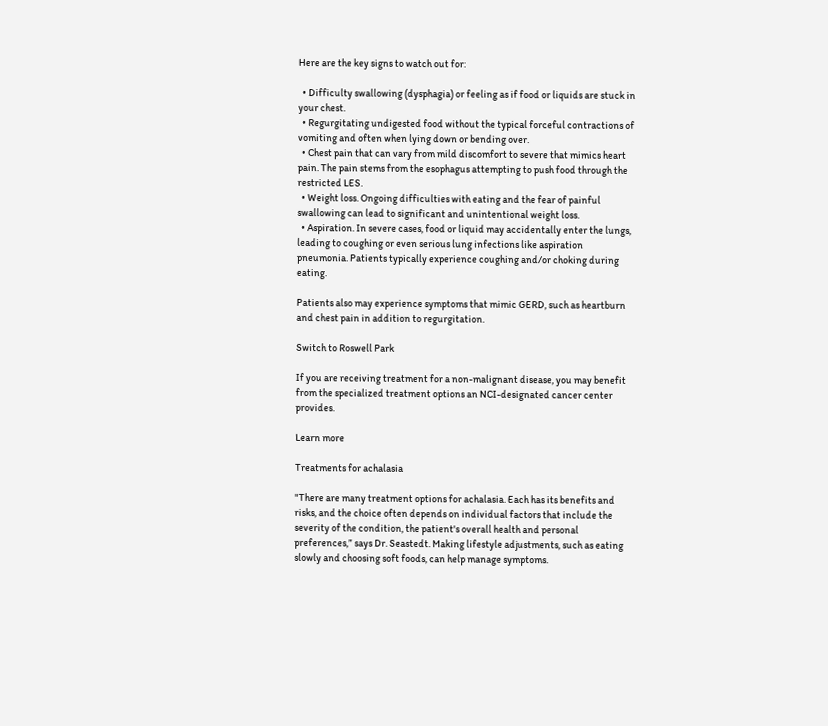Here are the key signs to watch out for:

  • Difficulty swallowing (dysphagia) or feeling as if food or liquids are stuck in your chest.
  • Regurgitating undigested food without the typical forceful contractions of vomiting and often when lying down or bending over.
  • Chest pain that can vary from mild discomfort to severe that mimics heart pain. The pain stems from the esophagus attempting to push food through the restricted LES.
  • Weight loss. Ongoing difficulties with eating and the fear of painful swallowing can lead to significant and unintentional weight loss.
  • Aspiration. In severe cases, food or liquid may accidentally enter the lungs, leading to coughing or even serious lung infections like aspiration pneumonia. Patients typically experience coughing and/or choking during eating.

Patients also may experience symptoms that mimic GERD, such as heartburn and chest pain in addition to regurgitation.

Switch to Roswell Park

If you are receiving treatment for a non-malignant disease, you may benefit from the specialized treatment options an NCI-designated cancer center provides.

Learn more

Treatments for achalasia

"There are many treatment options for achalasia. Each has its benefits and risks, and the choice often depends on individual factors that include the severity of the condition, the patient's overall health and personal preferences,” says Dr. Seastedt. Making lifestyle adjustments, such as eating slowly and choosing soft foods, can help manage symptoms.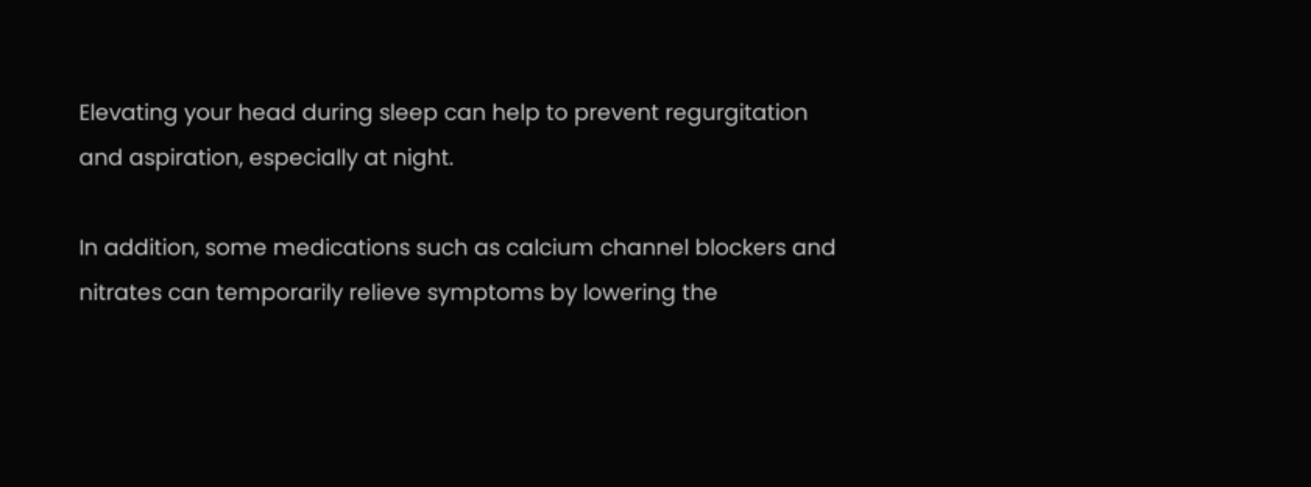Elevating your head during sleep can help to prevent regurgitation and aspiration, especially at night.

In addition, some medications such as calcium channel blockers and nitrates can temporarily relieve symptoms by lowering the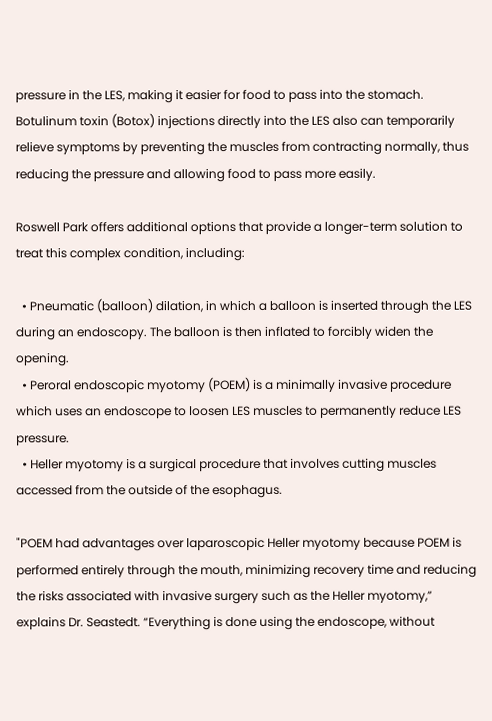pressure in the LES, making it easier for food to pass into the stomach. Botulinum toxin (Botox) injections directly into the LES also can temporarily relieve symptoms by preventing the muscles from contracting normally, thus reducing the pressure and allowing food to pass more easily.

Roswell Park offers additional options that provide a longer-term solution to treat this complex condition, including:

  • Pneumatic (balloon) dilation, in which a balloon is inserted through the LES during an endoscopy. The balloon is then inflated to forcibly widen the opening.
  • Peroral endoscopic myotomy (POEM) is a minimally invasive procedure which uses an endoscope to loosen LES muscles to permanently reduce LES pressure.
  • Heller myotomy is a surgical procedure that involves cutting muscles accessed from the outside of the esophagus.

"POEM had advantages over laparoscopic Heller myotomy because POEM is performed entirely through the mouth, minimizing recovery time and reducing the risks associated with invasive surgery such as the Heller myotomy,” explains Dr. Seastedt. “Everything is done using the endoscope, without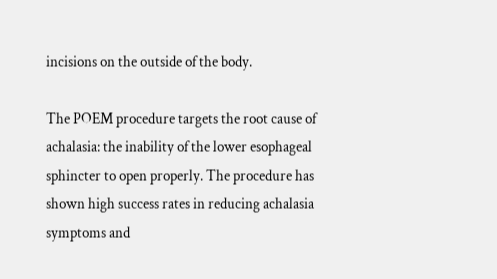incisions on the outside of the body.

The POEM procedure targets the root cause of achalasia: the inability of the lower esophageal sphincter to open properly. The procedure has shown high success rates in reducing achalasia symptoms and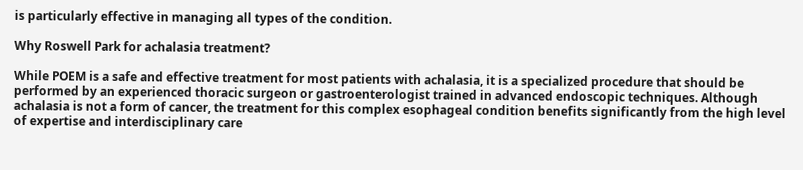is particularly effective in managing all types of the condition.

Why Roswell Park for achalasia treatment?

While POEM is a safe and effective treatment for most patients with achalasia, it is a specialized procedure that should be performed by an experienced thoracic surgeon or gastroenterologist trained in advanced endoscopic techniques. Although achalasia is not a form of cancer, the treatment for this complex esophageal condition benefits significantly from the high level of expertise and interdisciplinary care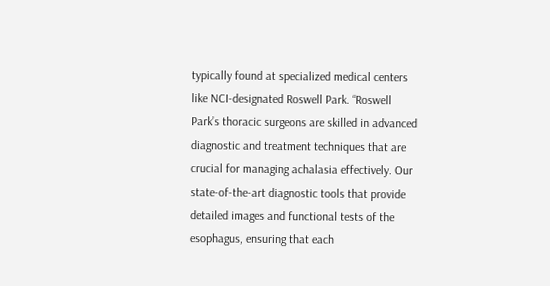typically found at specialized medical centers like NCI-designated Roswell Park. “Roswell Park’s thoracic surgeons are skilled in advanced diagnostic and treatment techniques that are crucial for managing achalasia effectively. Our state-of-the-art diagnostic tools that provide detailed images and functional tests of the esophagus, ensuring that each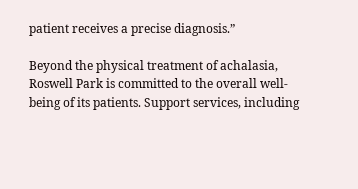patient receives a precise diagnosis.”

Beyond the physical treatment of achalasia, Roswell Park is committed to the overall well-being of its patients. Support services, including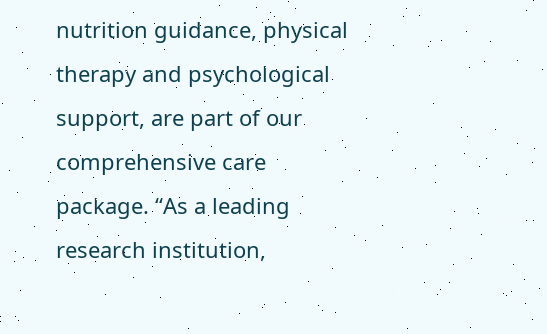nutrition guidance, physical therapy and psychological support, are part of our comprehensive care package. “As a leading research institution,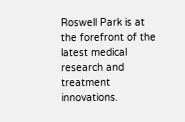Roswell Park is at the forefront of the latest medical research and treatment innovations.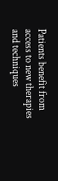Patients benefit from access to new therapies and techniques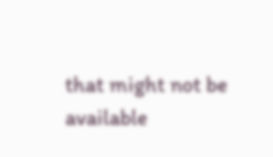that might not be available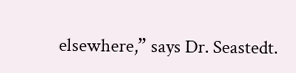elsewhere,” says Dr. Seastedt.